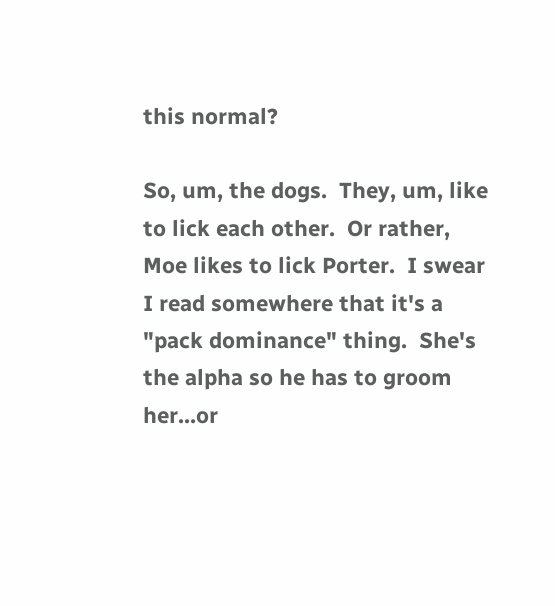this normal?

So, um, the dogs.  They, um, like to lick each other.  Or rather, Moe likes to lick Porter.  I swear I read somewhere that it's a "pack dominance" thing.  She's the alpha so he has to groom her...or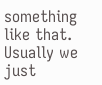something like that.  Usually we just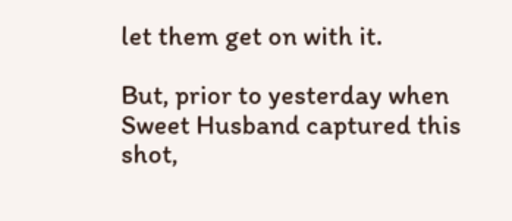let them get on with it.

But, prior to yesterday when Sweet Husband captured this shot,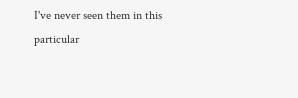I've never seen them in this particular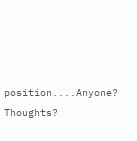position....Anyone?  Thoughts?